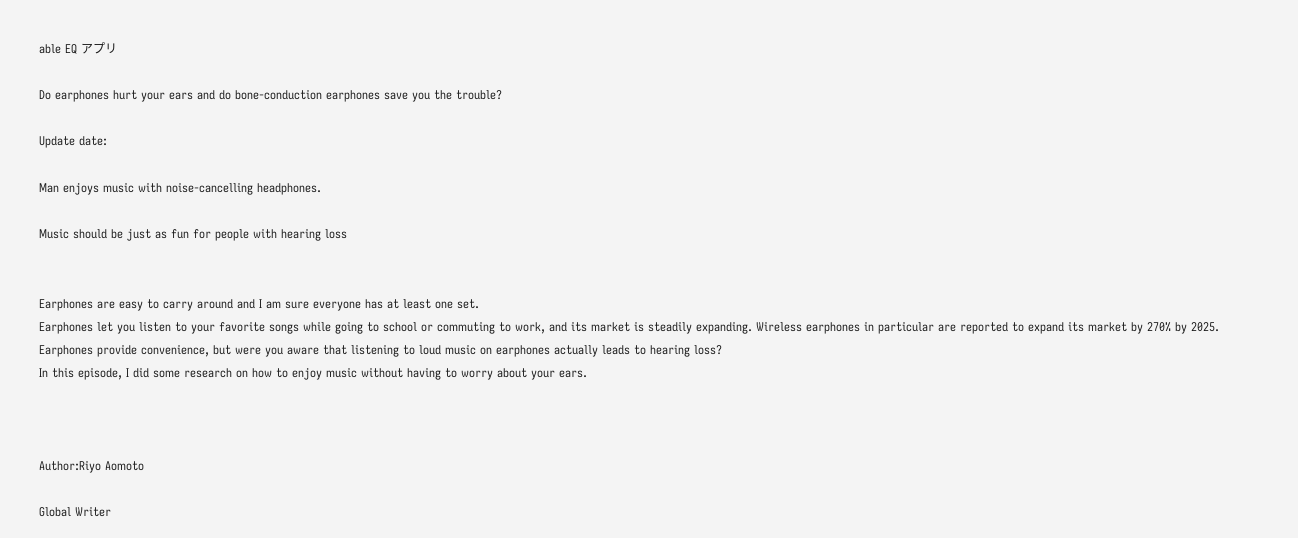able EQ アプリ

Do earphones hurt your ears and do bone-conduction earphones save you the trouble?

Update date:

Man enjoys music with noise-cancelling headphones.

Music should be just as fun for people with hearing loss


Earphones are easy to carry around and I am sure everyone has at least one set.
Earphones let you listen to your favorite songs while going to school or commuting to work, and its market is steadily expanding. Wireless earphones in particular are reported to expand its market by 270% by 2025.
Earphones provide convenience, but were you aware that listening to loud music on earphones actually leads to hearing loss?
In this episode, I did some research on how to enjoy music without having to worry about your ears.



Author:Riyo Aomoto

Global Writer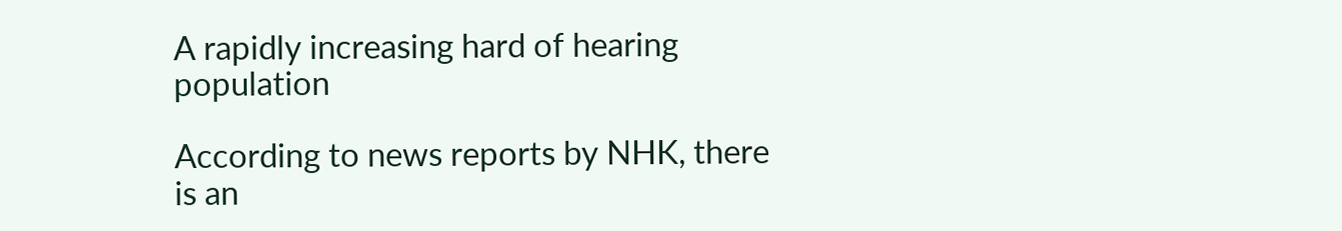A rapidly increasing hard of hearing population

According to news reports by NHK, there is an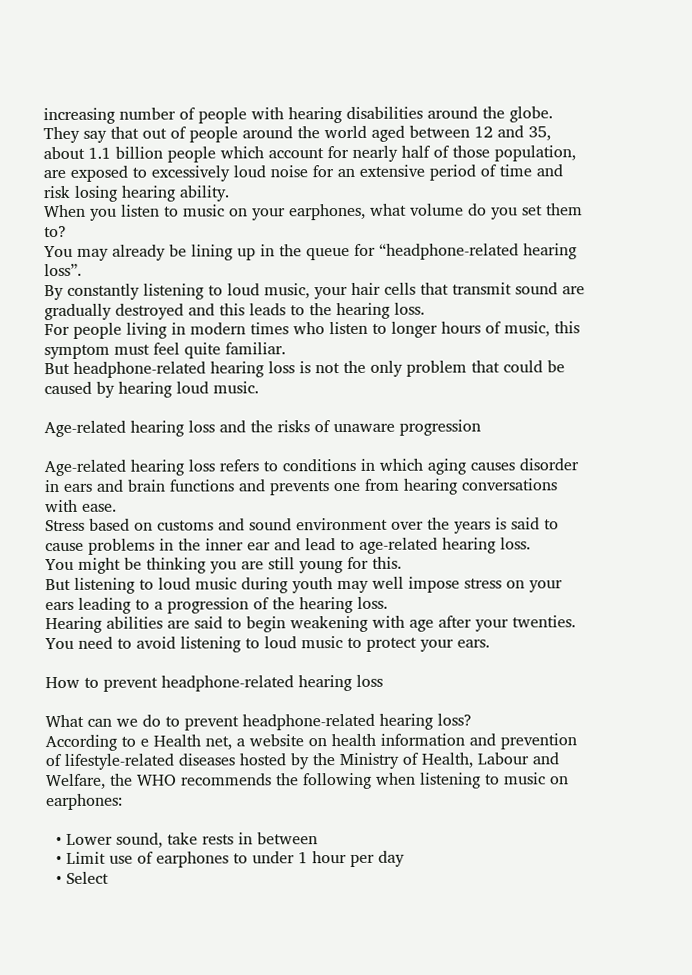increasing number of people with hearing disabilities around the globe. They say that out of people around the world aged between 12 and 35, about 1.1 billion people which account for nearly half of those population, are exposed to excessively loud noise for an extensive period of time and risk losing hearing ability.
When you listen to music on your earphones, what volume do you set them to?
You may already be lining up in the queue for “headphone-related hearing loss”.
By constantly listening to loud music, your hair cells that transmit sound are gradually destroyed and this leads to the hearing loss.
For people living in modern times who listen to longer hours of music, this symptom must feel quite familiar.
But headphone-related hearing loss is not the only problem that could be caused by hearing loud music.

Age-related hearing loss and the risks of unaware progression

Age-related hearing loss refers to conditions in which aging causes disorder in ears and brain functions and prevents one from hearing conversations with ease.
Stress based on customs and sound environment over the years is said to cause problems in the inner ear and lead to age-related hearing loss.
You might be thinking you are still young for this.
But listening to loud music during youth may well impose stress on your ears leading to a progression of the hearing loss.
Hearing abilities are said to begin weakening with age after your twenties.
You need to avoid listening to loud music to protect your ears.

How to prevent headphone-related hearing loss

What can we do to prevent headphone-related hearing loss?
According to e Health net, a website on health information and prevention of lifestyle-related diseases hosted by the Ministry of Health, Labour and Welfare, the WHO recommends the following when listening to music on earphones:

  • Lower sound, take rests in between
  • Limit use of earphones to under 1 hour per day
  • Select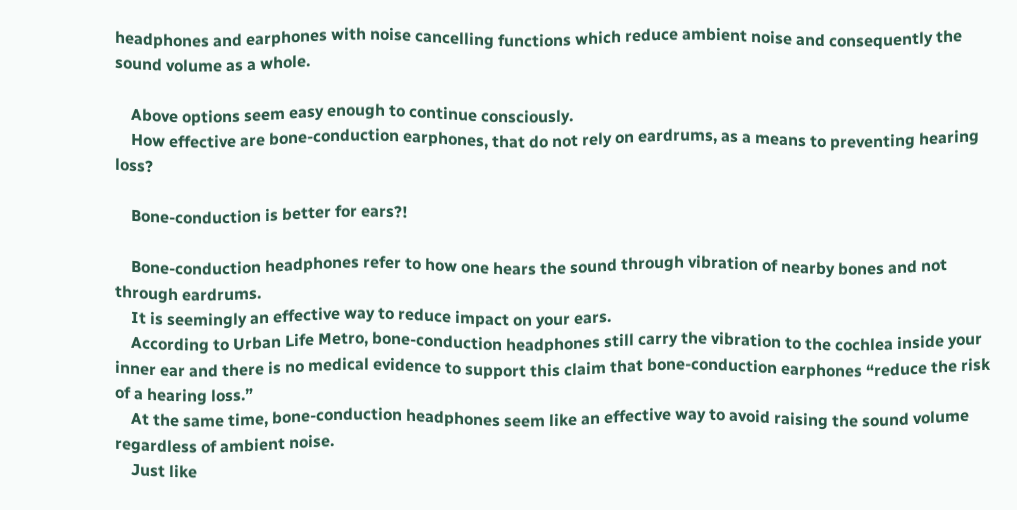headphones and earphones with noise cancelling functions which reduce ambient noise and consequently the sound volume as a whole.

    Above options seem easy enough to continue consciously.
    How effective are bone-conduction earphones, that do not rely on eardrums, as a means to preventing hearing loss?

    Bone-conduction is better for ears?!

    Bone-conduction headphones refer to how one hears the sound through vibration of nearby bones and not through eardrums.
    It is seemingly an effective way to reduce impact on your ears.
    According to Urban Life Metro, bone-conduction headphones still carry the vibration to the cochlea inside your inner ear and there is no medical evidence to support this claim that bone-conduction earphones “reduce the risk of a hearing loss.”
    At the same time, bone-conduction headphones seem like an effective way to avoid raising the sound volume regardless of ambient noise.
    Just like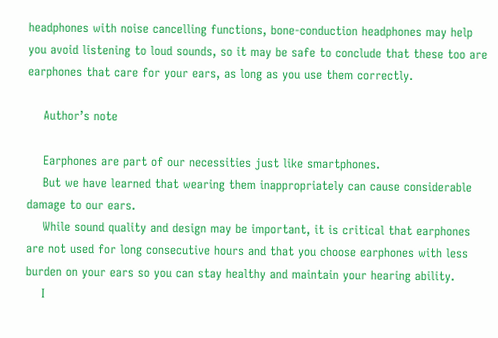headphones with noise cancelling functions, bone-conduction headphones may help you avoid listening to loud sounds, so it may be safe to conclude that these too are earphones that care for your ears, as long as you use them correctly.

    Author’s note

    Earphones are part of our necessities just like smartphones.
    But we have learned that wearing them inappropriately can cause considerable damage to our ears.
    While sound quality and design may be important, it is critical that earphones are not used for long consecutive hours and that you choose earphones with less burden on your ears so you can stay healthy and maintain your hearing ability.
    I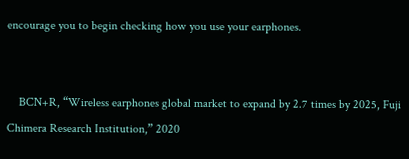encourage you to begin checking how you use your earphones.


    BCN+R, “Wireless earphones global market to expand by 2.7 times by 2025, Fuji Chimera Research Institution,” 2020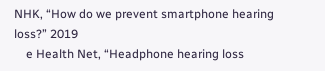NHK, “How do we prevent smartphone hearing loss?” 2019
    e Health Net, “Headphone hearing loss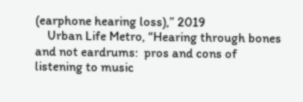(earphone hearing loss),” 2019
    Urban Life Metro, “Hearing through bones and not eardrums:  pros and cons of listening to music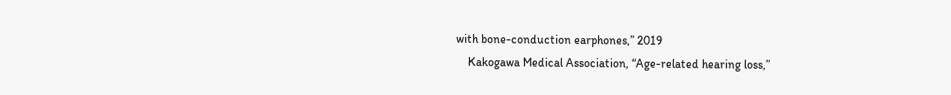with bone-conduction earphones,” 2019
    Kakogawa Medical Association, “Age-related hearing loss,”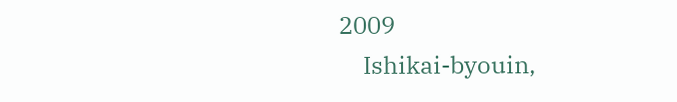2009
    Ishikai-byouin,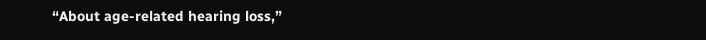“About age-related hearing loss,”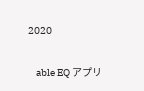2020

    able EQ アプリ